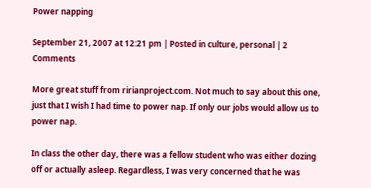Power napping

September 21, 2007 at 12:21 pm | Posted in culture, personal | 2 Comments

More great stuff from ririanproject.com. Not much to say about this one, just that I wish I had time to power nap. If only our jobs would allow us to power nap.

In class the other day, there was a fellow student who was either dozing off or actually asleep. Regardless, I was very concerned that he was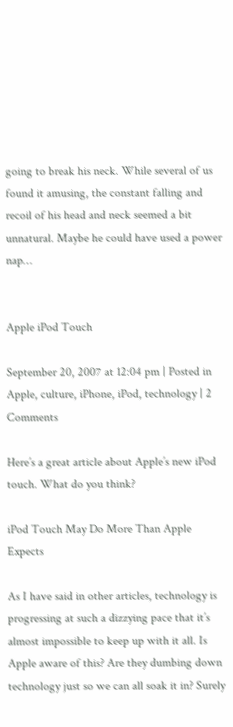going to break his neck. While several of us found it amusing, the constant falling and recoil of his head and neck seemed a bit unnatural. Maybe he could have used a power nap…


Apple iPod Touch

September 20, 2007 at 12:04 pm | Posted in Apple, culture, iPhone, iPod, technology | 2 Comments

Here’s a great article about Apple’s new iPod touch. What do you think?

iPod Touch May Do More Than Apple Expects

As I have said in other articles, technology is progressing at such a dizzying pace that it’s almost impossible to keep up with it all. Is Apple aware of this? Are they dumbing down technology just so we can all soak it in? Surely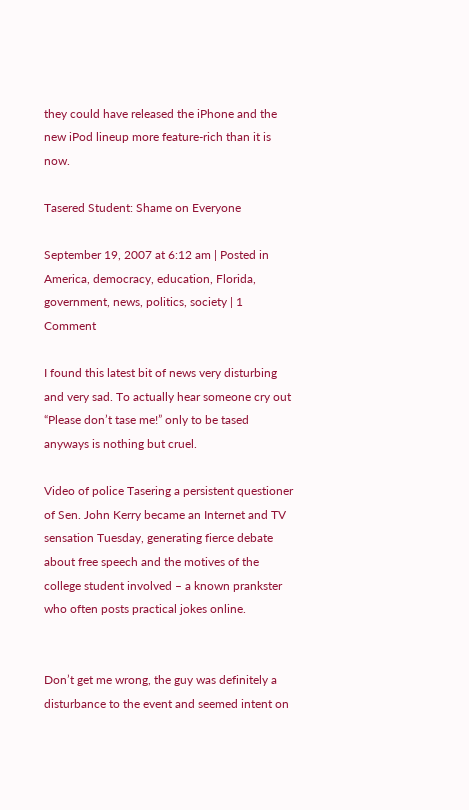they could have released the iPhone and the new iPod lineup more feature-rich than it is now.

Tasered Student: Shame on Everyone

September 19, 2007 at 6:12 am | Posted in America, democracy, education, Florida, government, news, politics, society | 1 Comment

I found this latest bit of news very disturbing and very sad. To actually hear someone cry out “Please don’t tase me!” only to be tased anyways is nothing but cruel.

Video of police Tasering a persistent questioner of Sen. John Kerry became an Internet and TV sensation Tuesday, generating fierce debate about free speech and the motives of the college student involved – a known prankster who often posts practical jokes online.


Don’t get me wrong, the guy was definitely a disturbance to the event and seemed intent on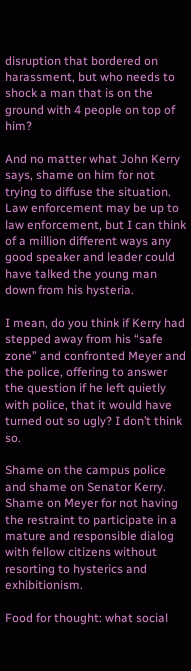disruption that bordered on harassment, but who needs to shock a man that is on the ground with 4 people on top of him?

And no matter what John Kerry says, shame on him for not trying to diffuse the situation. Law enforcement may be up to law enforcement, but I can think of a million different ways any good speaker and leader could have talked the young man down from his hysteria.

I mean, do you think if Kerry had stepped away from his “safe zone” and confronted Meyer and the police, offering to answer the question if he left quietly with police, that it would have turned out so ugly? I don’t think so.

Shame on the campus police and shame on Senator Kerry. Shame on Meyer for not having the restraint to participate in a mature and responsible dialog with fellow citizens without resorting to hysterics and exhibitionism.

Food for thought: what social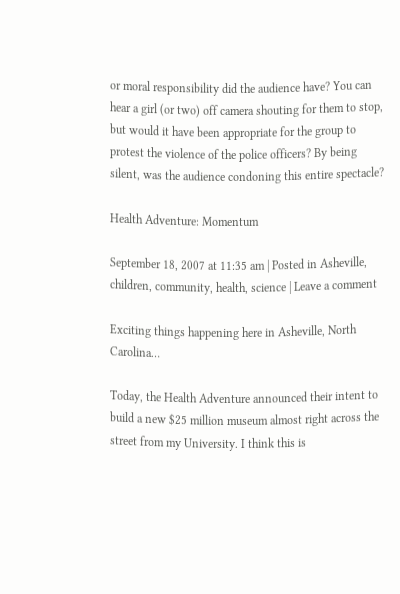or moral responsibility did the audience have? You can hear a girl (or two) off camera shouting for them to stop, but would it have been appropriate for the group to protest the violence of the police officers? By being silent, was the audience condoning this entire spectacle?

Health Adventure: Momentum

September 18, 2007 at 11:35 am | Posted in Asheville, children, community, health, science | Leave a comment

Exciting things happening here in Asheville, North Carolina…

Today, the Health Adventure announced their intent to build a new $25 million museum almost right across the street from my University. I think this is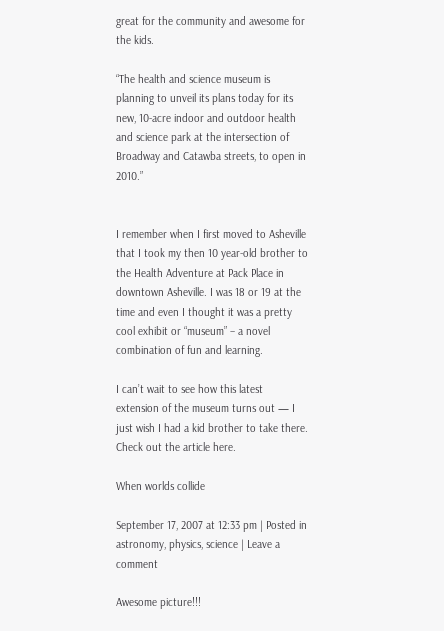great for the community and awesome for the kids.

“The health and science museum is planning to unveil its plans today for its new, 10-acre indoor and outdoor health and science park at the intersection of Broadway and Catawba streets, to open in 2010.”


I remember when I first moved to Asheville that I took my then 10 year-old brother to the Health Adventure at Pack Place in downtown Asheville. I was 18 or 19 at the time and even I thought it was a pretty cool exhibit or “museum” – a novel combination of fun and learning.

I can’t wait to see how this latest extension of the museum turns out — I just wish I had a kid brother to take there. Check out the article here.

When worlds collide

September 17, 2007 at 12:33 pm | Posted in astronomy, physics, science | Leave a comment

Awesome picture!!!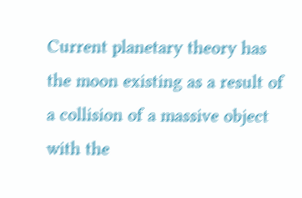Current planetary theory has the moon existing as a result of a collision of a massive object with the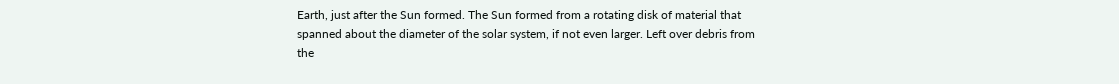Earth, just after the Sun formed. The Sun formed from a rotating disk of material that spanned about the diameter of the solar system, if not even larger. Left over debris from the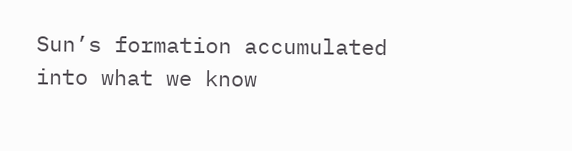Sun’s formation accumulated into what we know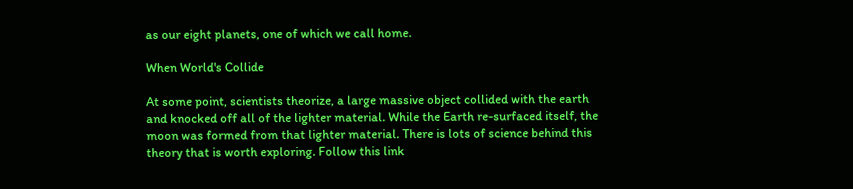as our eight planets, one of which we call home.

When World's Collide

At some point, scientists theorize, a large massive object collided with the earth and knocked off all of the lighter material. While the Earth re-surfaced itself, the moon was formed from that lighter material. There is lots of science behind this theory that is worth exploring. Follow this link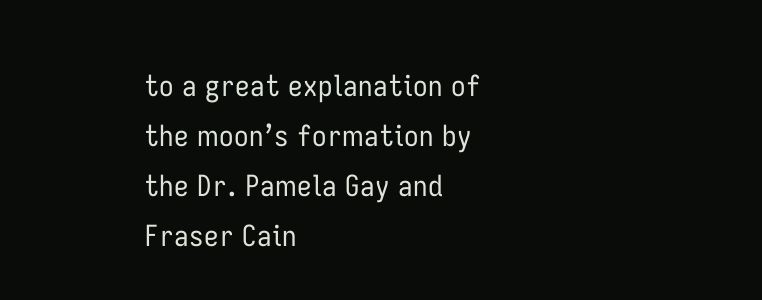to a great explanation of the moon’s formation by the Dr. Pamela Gay and Fraser Cain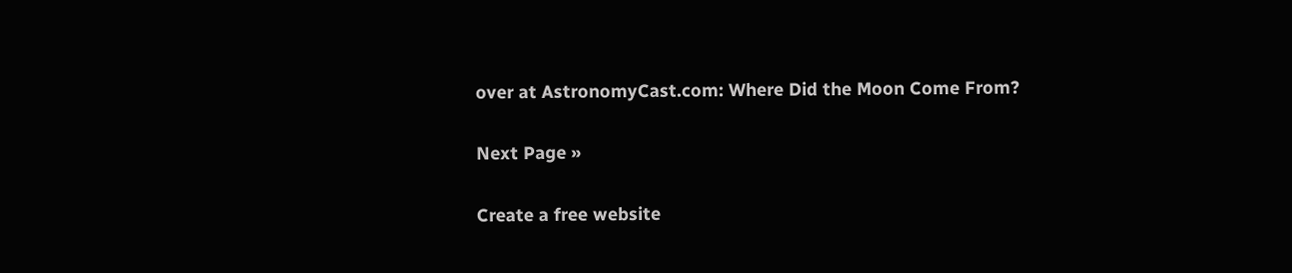over at AstronomyCast.com: Where Did the Moon Come From?

Next Page »

Create a free website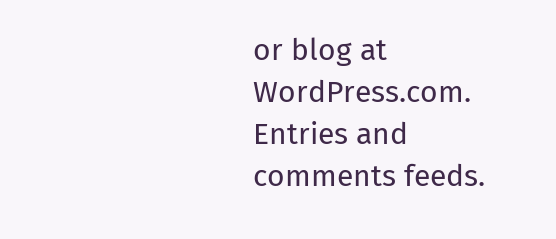or blog at WordPress.com.
Entries and comments feeds.